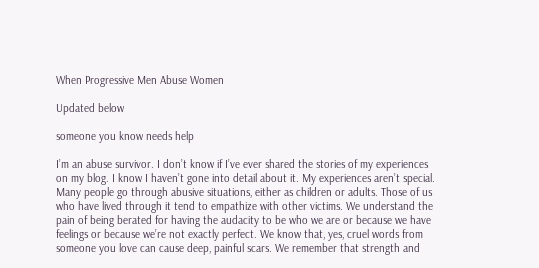When Progressive Men Abuse Women

Updated below

someone you know needs help

I’m an abuse survivor. I don’t know if I’ve ever shared the stories of my experiences on my blog. I know I haven’t gone into detail about it. My experiences aren’t special. Many people go through abusive situations, either as children or adults. Those of us who have lived through it tend to empathize with other victims. We understand the pain of being berated for having the audacity to be who we are or because we have feelings or because we’re not exactly perfect. We know that, yes, cruel words from someone you love can cause deep, painful scars. We remember that strength and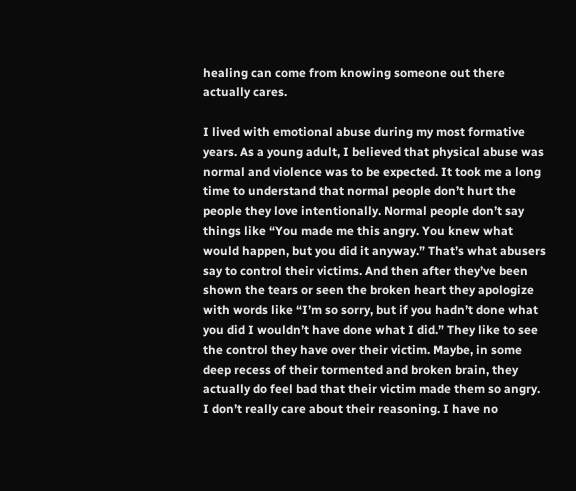healing can come from knowing someone out there actually cares.

I lived with emotional abuse during my most formative years. As a young adult, I believed that physical abuse was normal and violence was to be expected. It took me a long time to understand that normal people don’t hurt the people they love intentionally. Normal people don’t say things like “You made me this angry. You knew what would happen, but you did it anyway.” That’s what abusers say to control their victims. And then after they’ve been shown the tears or seen the broken heart they apologize with words like “I’m so sorry, but if you hadn’t done what you did I wouldn’t have done what I did.” They like to see the control they have over their victim. Maybe, in some deep recess of their tormented and broken brain, they actually do feel bad that their victim made them so angry. I don’t really care about their reasoning. I have no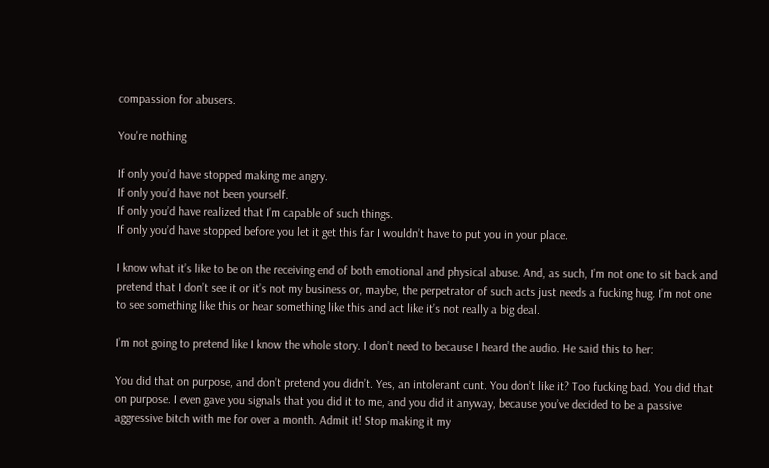compassion for abusers.

You're nothing

If only you’d have stopped making me angry.
If only you’d have not been yourself.
If only you’d have realized that I’m capable of such things.
If only you’d have stopped before you let it get this far I wouldn’t have to put you in your place.

I know what it’s like to be on the receiving end of both emotional and physical abuse. And, as such, I’m not one to sit back and pretend that I don’t see it or it’s not my business or, maybe, the perpetrator of such acts just needs a fucking hug. I’m not one to see something like this or hear something like this and act like it’s not really a big deal.

I’m not going to pretend like I know the whole story. I don’t need to because I heard the audio. He said this to her:

You did that on purpose, and don’t pretend you didn’t. Yes, an intolerant cunt. You don’t like it? Too fucking bad. You did that on purpose. I even gave you signals that you did it to me, and you did it anyway, because you’ve decided to be a passive aggressive bitch with me for over a month. Admit it! Stop making it my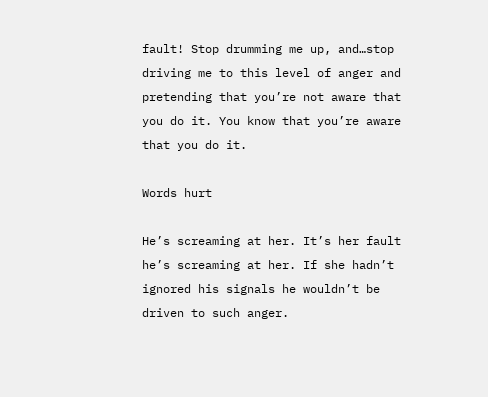fault! Stop drumming me up, and…stop driving me to this level of anger and pretending that you’re not aware that you do it. You know that you’re aware that you do it.

Words hurt

He’s screaming at her. It’s her fault he’s screaming at her. If she hadn’t ignored his signals he wouldn’t be driven to such anger.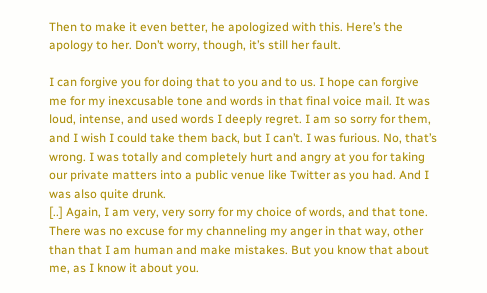Then to make it even better, he apologized with this. Here’s the apology to her. Don’t worry, though, it’s still her fault.

I can forgive you for doing that to you and to us. I hope can forgive me for my inexcusable tone and words in that final voice mail. It was loud, intense, and used words I deeply regret. I am so sorry for them, and I wish I could take them back, but I can’t. I was furious. No, that’s wrong. I was totally and completely hurt and angry at you for taking our private matters into a public venue like Twitter as you had. And I was also quite drunk.
[..] Again, I am very, very sorry for my choice of words, and that tone. There was no excuse for my channeling my anger in that way, other than that I am human and make mistakes. But you know that about me, as I know it about you.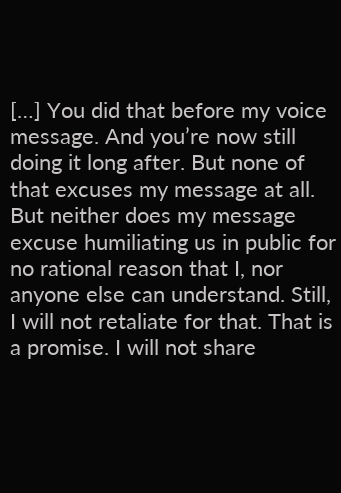[…] You did that before my voice message. And you’re now still doing it long after. But none of that excuses my message at all. But neither does my message excuse humiliating us in public for no rational reason that I, nor anyone else can understand. Still, I will not retaliate for that. That is a promise. I will not share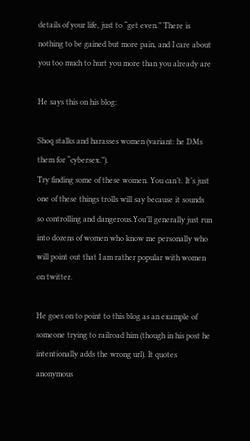details of your life, just to “get even.” There is nothing to be gained but more pain, and I care about you too much to hurt you more than you already are

He says this on his blog:

Shoq stalks and harasses women (variant: he DMs them for “cybersex.”).
Try finding some of these women. You can’t. It’s just one of these things trolls will say because it sounds so controlling and dangerous.You’ll generally just run into dozens of women who know me personally who will point out that I am rather popular with women on twitter.

He goes on to point to this blog as an example of someone trying to railroad him (though in his post he intentionally adds the wrong url). It quotes anonymous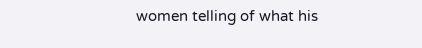women telling of what his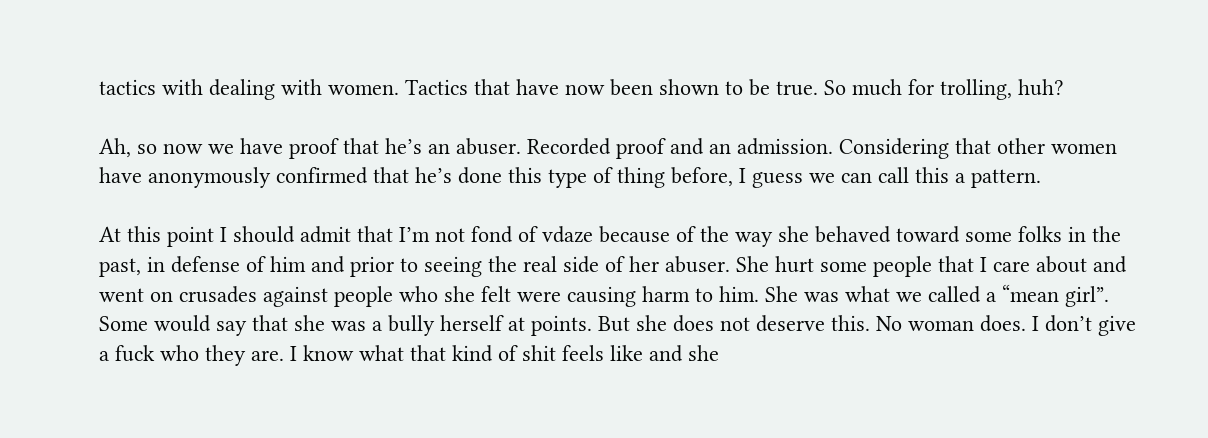tactics with dealing with women. Tactics that have now been shown to be true. So much for trolling, huh?

Ah, so now we have proof that he’s an abuser. Recorded proof and an admission. Considering that other women have anonymously confirmed that he’s done this type of thing before, I guess we can call this a pattern.

At this point I should admit that I’m not fond of vdaze because of the way she behaved toward some folks in the past, in defense of him and prior to seeing the real side of her abuser. She hurt some people that I care about and went on crusades against people who she felt were causing harm to him. She was what we called a “mean girl”. Some would say that she was a bully herself at points. But she does not deserve this. No woman does. I don’t give a fuck who they are. I know what that kind of shit feels like and she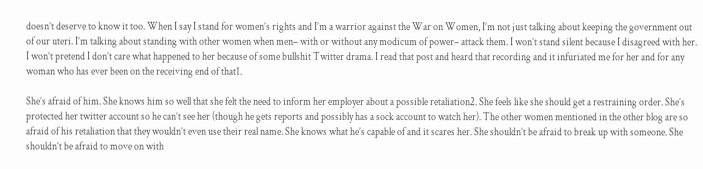doesn’t deserve to know it too. When I say I stand for women’s rights and I’m a warrior against the War on Women, I’m not just talking about keeping the government out of our uteri. I’m talking about standing with other women when men– with or without any modicum of power– attack them. I won’t stand silent because I disagreed with her. I won’t pretend I don’t care what happened to her because of some bullshit Twitter drama. I read that post and heard that recording and it infuriated me for her and for any woman who has ever been on the receiving end of that1.

She’s afraid of him. She knows him so well that she felt the need to inform her employer about a possible retaliation2. She feels like she should get a restraining order. She’s protected her twitter account so he can’t see her (though he gets reports and possibly has a sock account to watch her). The other women mentioned in the other blog are so afraid of his retaliation that they wouldn’t even use their real name. She knows what he’s capable of and it scares her. She shouldn’t be afraid to break up with someone. She shouldn’t be afraid to move on with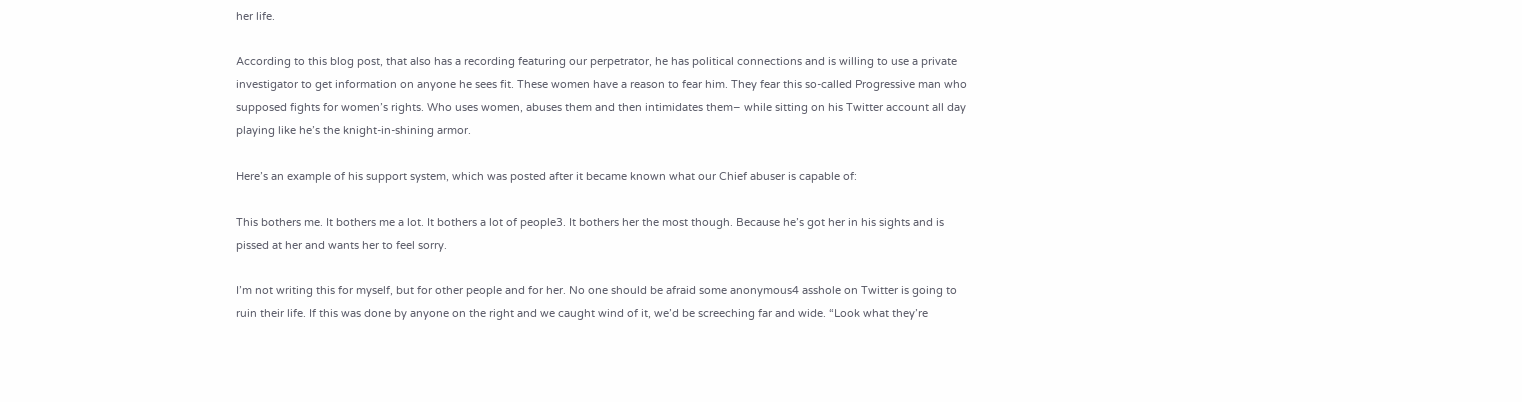her life.

According to this blog post, that also has a recording featuring our perpetrator, he has political connections and is willing to use a private investigator to get information on anyone he sees fit. These women have a reason to fear him. They fear this so-called Progressive man who supposed fights for women’s rights. Who uses women, abuses them and then intimidates them– while sitting on his Twitter account all day playing like he’s the knight-in-shining armor.

Here’s an example of his support system, which was posted after it became known what our Chief abuser is capable of:

This bothers me. It bothers me a lot. It bothers a lot of people3. It bothers her the most though. Because he’s got her in his sights and is pissed at her and wants her to feel sorry.

I’m not writing this for myself, but for other people and for her. No one should be afraid some anonymous4 asshole on Twitter is going to ruin their life. If this was done by anyone on the right and we caught wind of it, we’d be screeching far and wide. “Look what they’re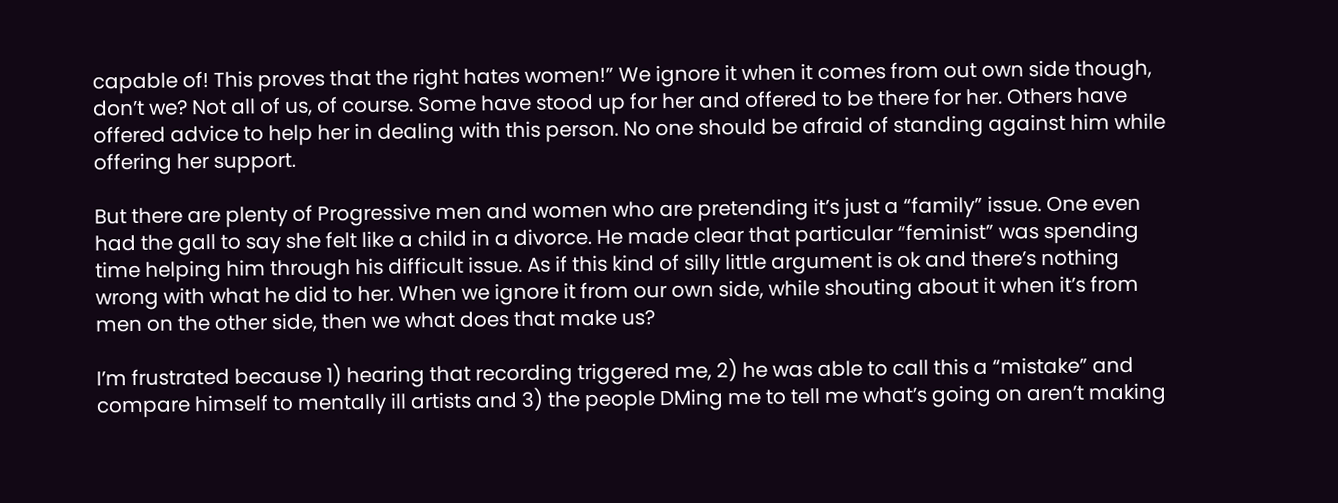capable of! This proves that the right hates women!” We ignore it when it comes from out own side though, don’t we? Not all of us, of course. Some have stood up for her and offered to be there for her. Others have offered advice to help her in dealing with this person. No one should be afraid of standing against him while offering her support.

But there are plenty of Progressive men and women who are pretending it’s just a “family” issue. One even had the gall to say she felt like a child in a divorce. He made clear that particular “feminist” was spending time helping him through his difficult issue. As if this kind of silly little argument is ok and there’s nothing wrong with what he did to her. When we ignore it from our own side, while shouting about it when it’s from men on the other side, then we what does that make us?

I’m frustrated because 1) hearing that recording triggered me, 2) he was able to call this a “mistake” and compare himself to mentally ill artists and 3) the people DMing me to tell me what’s going on aren’t making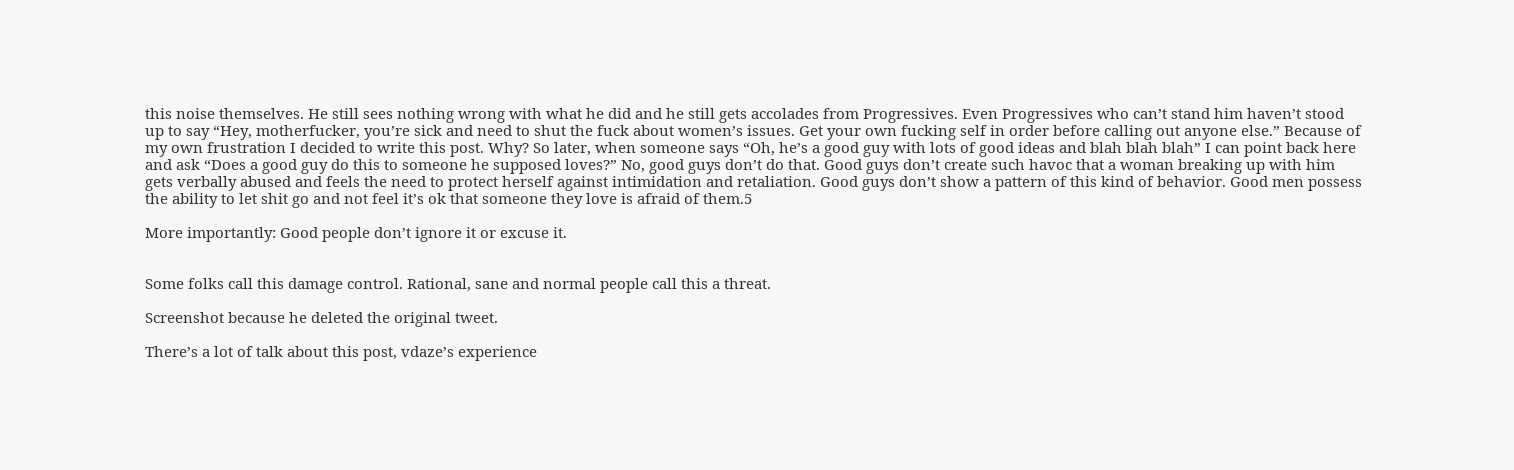this noise themselves. He still sees nothing wrong with what he did and he still gets accolades from Progressives. Even Progressives who can’t stand him haven’t stood up to say “Hey, motherfucker, you’re sick and need to shut the fuck about women’s issues. Get your own fucking self in order before calling out anyone else.” Because of my own frustration I decided to write this post. Why? So later, when someone says “Oh, he’s a good guy with lots of good ideas and blah blah blah” I can point back here and ask “Does a good guy do this to someone he supposed loves?” No, good guys don’t do that. Good guys don’t create such havoc that a woman breaking up with him gets verbally abused and feels the need to protect herself against intimidation and retaliation. Good guys don’t show a pattern of this kind of behavior. Good men possess the ability to let shit go and not feel it’s ok that someone they love is afraid of them.5

More importantly: Good people don’t ignore it or excuse it.


Some folks call this damage control. Rational, sane and normal people call this a threat.

Screenshot because he deleted the original tweet.

There’s a lot of talk about this post, vdaze’s experience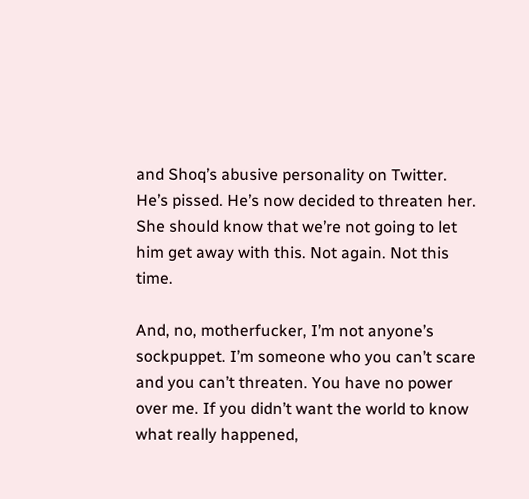and Shoq’s abusive personality on Twitter. He’s pissed. He’s now decided to threaten her. She should know that we’re not going to let him get away with this. Not again. Not this time.

And, no, motherfucker, I’m not anyone’s sockpuppet. I’m someone who you can’t scare and you can’t threaten. You have no power over me. If you didn’t want the world to know what really happened,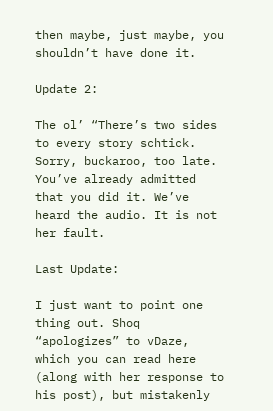then maybe, just maybe, you shouldn’t have done it.

Update 2:

The ol’ “There’s two sides to every story schtick. Sorry, buckaroo, too late. You’ve already admitted that you did it. We’ve heard the audio. It is not her fault.

Last Update:

I just want to point one thing out. Shoq “apologizes” to vDaze, which you can read here (along with her response to his post), but mistakenly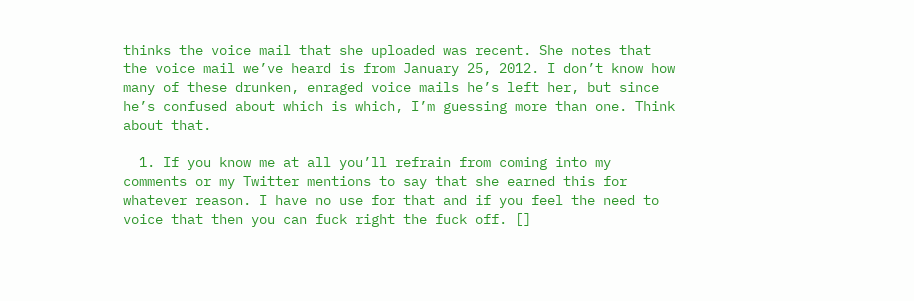thinks the voice mail that she uploaded was recent. She notes that the voice mail we’ve heard is from January 25, 2012. I don’t know how many of these drunken, enraged voice mails he’s left her, but since he’s confused about which is which, I’m guessing more than one. Think about that.

  1. If you know me at all you’ll refrain from coming into my comments or my Twitter mentions to say that she earned this for whatever reason. I have no use for that and if you feel the need to voice that then you can fuck right the fuck off. []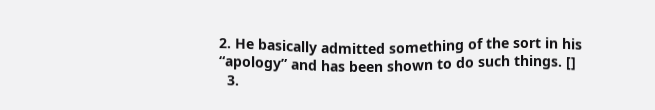2. He basically admitted something of the sort in his “apology” and has been shown to do such things. []
  3.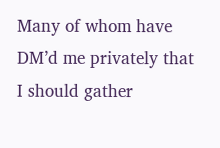Many of whom have DM’d me privately that I should gather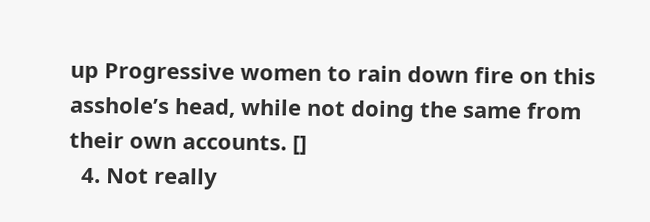up Progressive women to rain down fire on this asshole’s head, while not doing the same from their own accounts. []
  4. Not really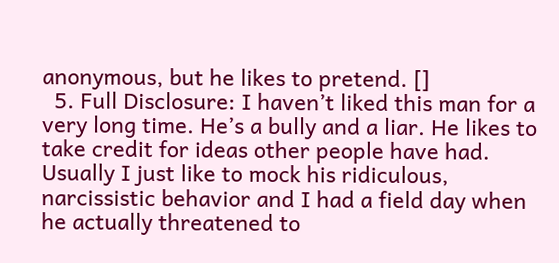anonymous, but he likes to pretend. []
  5. Full Disclosure: I haven’t liked this man for a very long time. He’s a bully and a liar. He likes to take credit for ideas other people have had. Usually I just like to mock his ridiculous, narcissistic behavior and I had a field day when he actually threatened to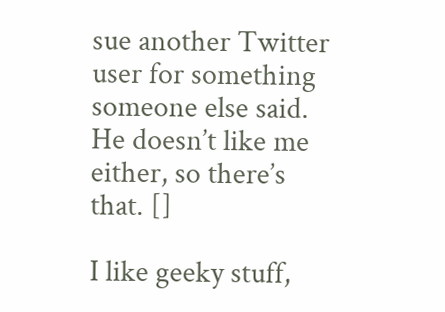sue another Twitter user for something someone else said. He doesn’t like me either, so there’s that. []

I like geeky stuff,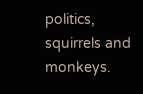politics, squirrels and monkeys.